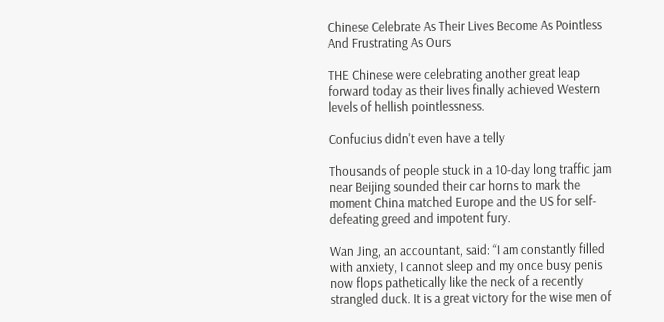Chinese Celebrate As Their Lives Become As Pointless And Frustrating As Ours

THE Chinese were celebrating another great leap forward today as their lives finally achieved Western levels of hellish pointlessness.

Confucius didn't even have a telly

Thousands of people stuck in a 10-day long traffic jam near Beijing sounded their car horns to mark the moment China matched Europe and the US for self-defeating greed and impotent fury.

Wan Jing, an accountant, said: “I am constantly filled with anxiety, I cannot sleep and my once busy penis now flops pathetically like the neck of a recently strangled duck. It is a great victory for the wise men of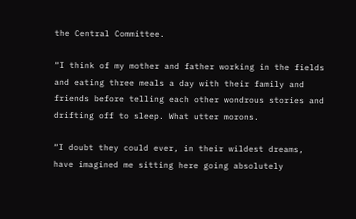the Central Committee.

“I think of my mother and father working in the fields and eating three meals a day with their family and friends before telling each other wondrous stories and drifting off to sleep. What utter morons.

“I doubt they could ever, in their wildest dreams, have imagined me sitting here going absolutely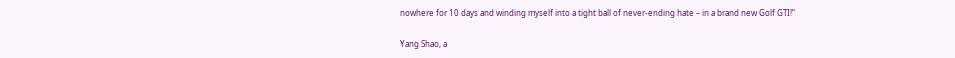nowhere for 10 days and winding myself into a tight ball of never-ending hate – in a brand new Golf GTI!”

Yang Shao, a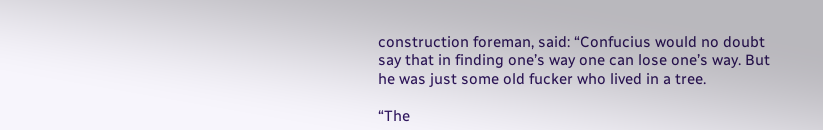construction foreman, said: “Confucius would no doubt say that in finding one’s way one can lose one’s way. But he was just some old fucker who lived in a tree.

“The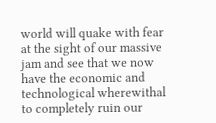world will quake with fear at the sight of our massive jam and see that we now have the economic and technological wherewithal to completely ruin our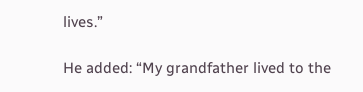lives.”

He added: “My grandfather lived to the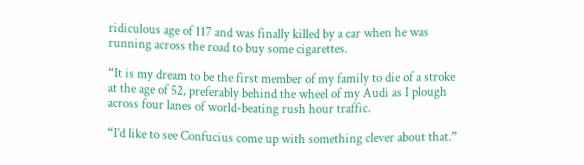ridiculous age of 117 and was finally killed by a car when he was running across the road to buy some cigarettes.

“It is my dream to be the first member of my family to die of a stroke at the age of 52, preferably behind the wheel of my Audi as I plough across four lanes of world-beating rush hour traffic.

“I’d like to see Confucius come up with something clever about that.”